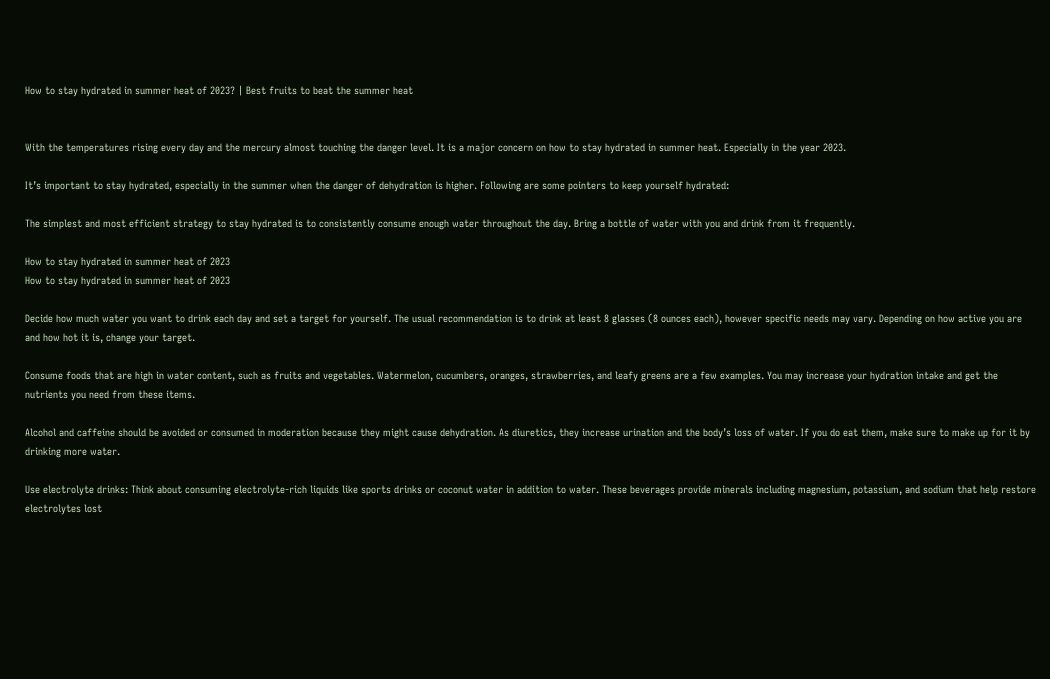How to stay hydrated in summer heat of 2023? | Best fruits to beat the summer heat


With the temperatures rising every day and the mercury almost touching the danger level. It is a major concern on how to stay hydrated in summer heat. Especially in the year 2023.

It’s important to stay hydrated, especially in the summer when the danger of dehydration is higher. Following are some pointers to keep yourself hydrated:

The simplest and most efficient strategy to stay hydrated is to consistently consume enough water throughout the day. Bring a bottle of water with you and drink from it frequently.

How to stay hydrated in summer heat of 2023
How to stay hydrated in summer heat of 2023

Decide how much water you want to drink each day and set a target for yourself. The usual recommendation is to drink at least 8 glasses (8 ounces each), however specific needs may vary. Depending on how active you are and how hot it is, change your target.

Consume foods that are high in water content, such as fruits and vegetables. Watermelon, cucumbers, oranges, strawberries, and leafy greens are a few examples. You may increase your hydration intake and get the nutrients you need from these items.

Alcohol and caffeine should be avoided or consumed in moderation because they might cause dehydration. As diuretics, they increase urination and the body’s loss of water. If you do eat them, make sure to make up for it by drinking more water.

Use electrolyte drinks: Think about consuming electrolyte-rich liquids like sports drinks or coconut water in addition to water. These beverages provide minerals including magnesium, potassium, and sodium that help restore electrolytes lost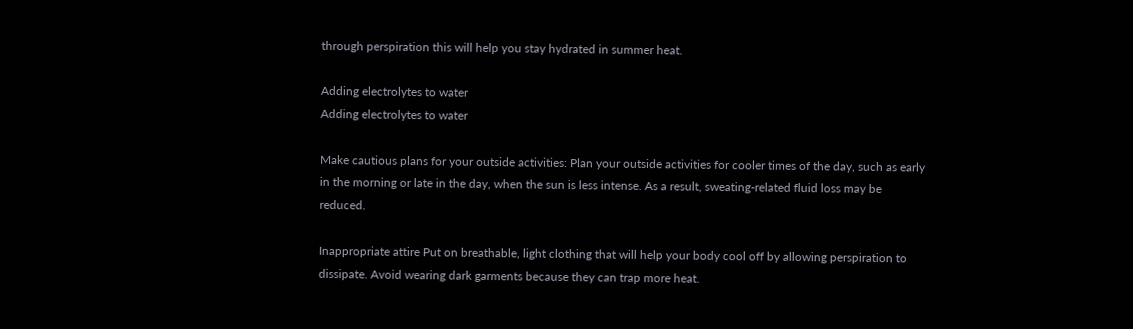through perspiration this will help you stay hydrated in summer heat.

Adding electrolytes to water
Adding electrolytes to water

Make cautious plans for your outside activities: Plan your outside activities for cooler times of the day, such as early in the morning or late in the day, when the sun is less intense. As a result, sweating-related fluid loss may be reduced.

Inappropriate attire Put on breathable, light clothing that will help your body cool off by allowing perspiration to dissipate. Avoid wearing dark garments because they can trap more heat.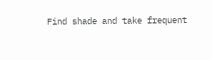Find shade and take frequent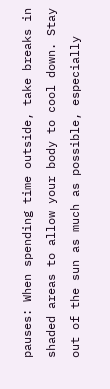pauses: When spending time outside, take breaks in shaded areas to allow your body to cool down. Stay out of the sun as much as possible, especially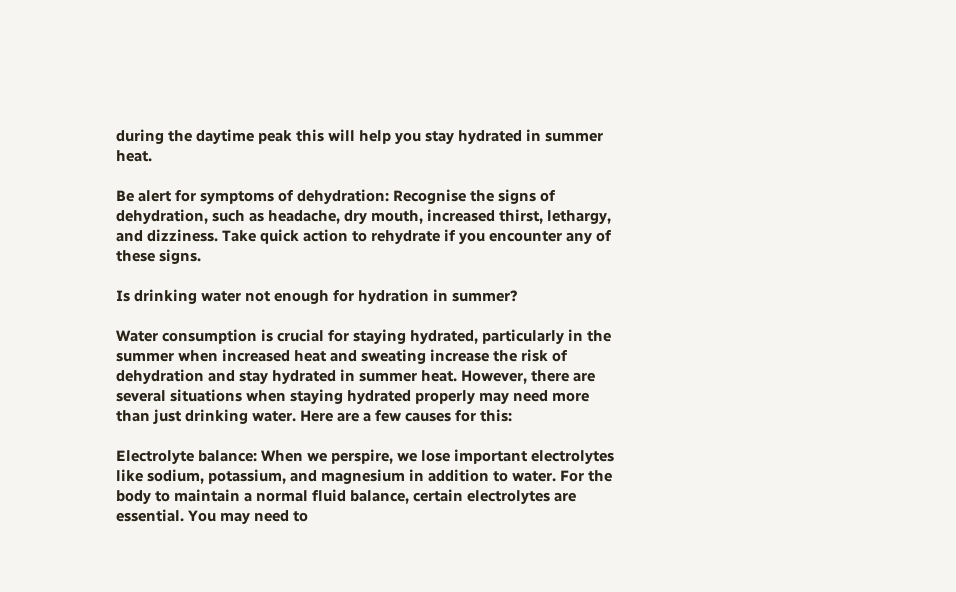during the daytime peak this will help you stay hydrated in summer heat.

Be alert for symptoms of dehydration: Recognise the signs of dehydration, such as headache, dry mouth, increased thirst, lethargy, and dizziness. Take quick action to rehydrate if you encounter any of these signs.

Is drinking water not enough for hydration in summer?

Water consumption is crucial for staying hydrated, particularly in the summer when increased heat and sweating increase the risk of dehydration and stay hydrated in summer heat. However, there are several situations when staying hydrated properly may need more than just drinking water. Here are a few causes for this:

Electrolyte balance: When we perspire, we lose important electrolytes like sodium, potassium, and magnesium in addition to water. For the body to maintain a normal fluid balance, certain electrolytes are essential. You may need to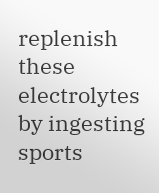replenish these electrolytes by ingesting sports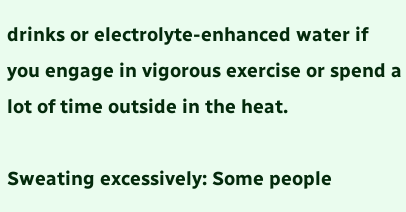drinks or electrolyte-enhanced water if you engage in vigorous exercise or spend a lot of time outside in the heat.

Sweating excessively: Some people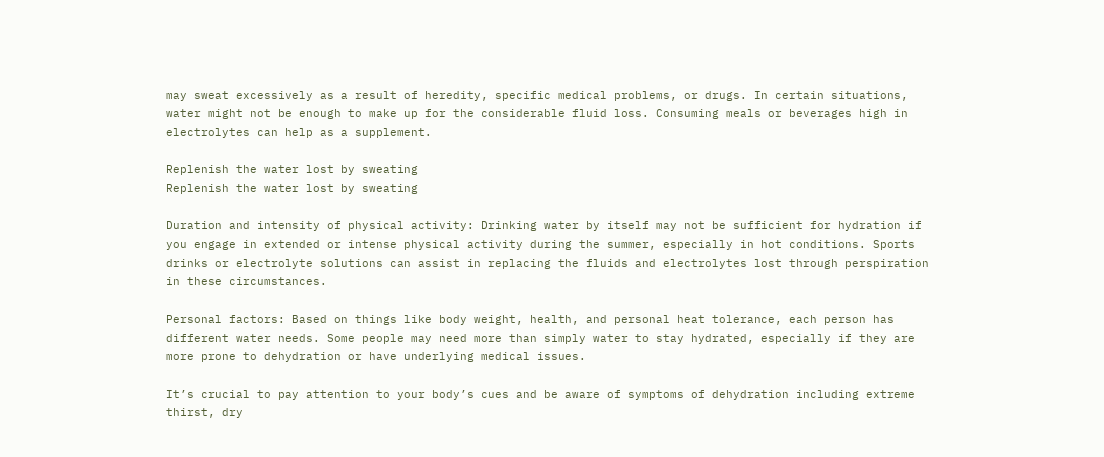may sweat excessively as a result of heredity, specific medical problems, or drugs. In certain situations, water might not be enough to make up for the considerable fluid loss. Consuming meals or beverages high in electrolytes can help as a supplement.

Replenish the water lost by sweating
Replenish the water lost by sweating

Duration and intensity of physical activity: Drinking water by itself may not be sufficient for hydration if you engage in extended or intense physical activity during the summer, especially in hot conditions. Sports drinks or electrolyte solutions can assist in replacing the fluids and electrolytes lost through perspiration in these circumstances.

Personal factors: Based on things like body weight, health, and personal heat tolerance, each person has different water needs. Some people may need more than simply water to stay hydrated, especially if they are more prone to dehydration or have underlying medical issues.

It’s crucial to pay attention to your body’s cues and be aware of symptoms of dehydration including extreme thirst, dry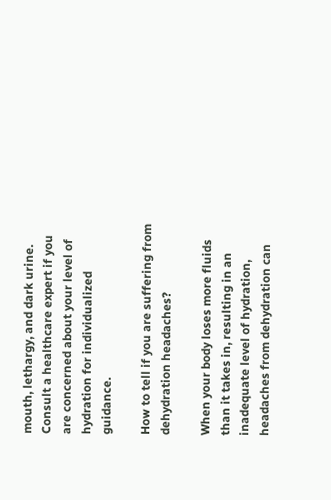mouth, lethargy, and dark urine. Consult a healthcare expert if you are concerned about your level of hydration for individualized guidance.

How to tell if you are suffering from dehydration headaches?

When your body loses more fluids than it takes in, resulting in an inadequate level of hydration, headaches from dehydration can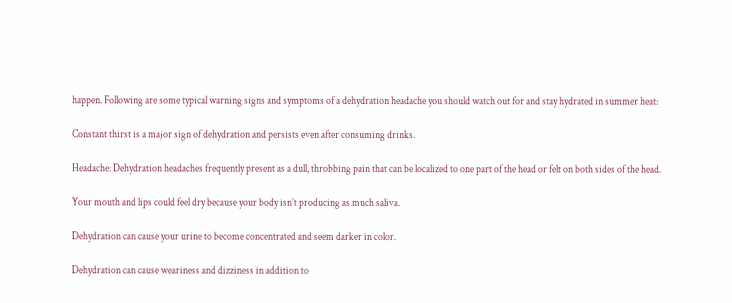happen. Following are some typical warning signs and symptoms of a dehydration headache you should watch out for and stay hydrated in summer heat:

Constant thirst is a major sign of dehydration and persists even after consuming drinks.

Headache: Dehydration headaches frequently present as a dull, throbbing pain that can be localized to one part of the head or felt on both sides of the head.

Your mouth and lips could feel dry because your body isn’t producing as much saliva.

Dehydration can cause your urine to become concentrated and seem darker in color.

Dehydration can cause weariness and dizziness in addition to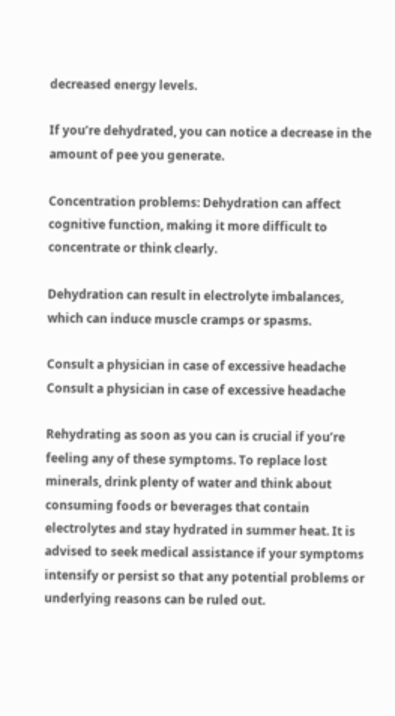decreased energy levels.

If you’re dehydrated, you can notice a decrease in the amount of pee you generate.

Concentration problems: Dehydration can affect cognitive function, making it more difficult to concentrate or think clearly.

Dehydration can result in electrolyte imbalances, which can induce muscle cramps or spasms.

Consult a physician in case of excessive headache
Consult a physician in case of excessive headache

Rehydrating as soon as you can is crucial if you’re feeling any of these symptoms. To replace lost minerals, drink plenty of water and think about consuming foods or beverages that contain electrolytes and stay hydrated in summer heat. It is advised to seek medical assistance if your symptoms intensify or persist so that any potential problems or underlying reasons can be ruled out.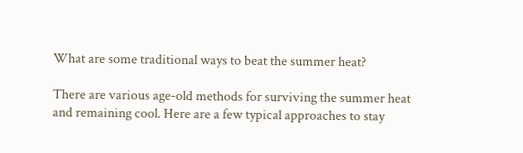What are some traditional ways to beat the summer heat?

There are various age-old methods for surviving the summer heat and remaining cool. Here are a few typical approaches to stay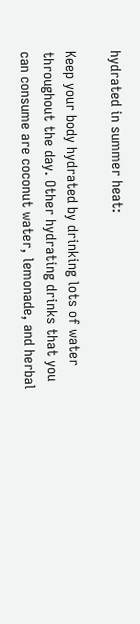hydrated in summer heat:

Keep your body hydrated by drinking lots of water throughout the day. Other hydrating drinks that you can consume are coconut water, lemonade, and herbal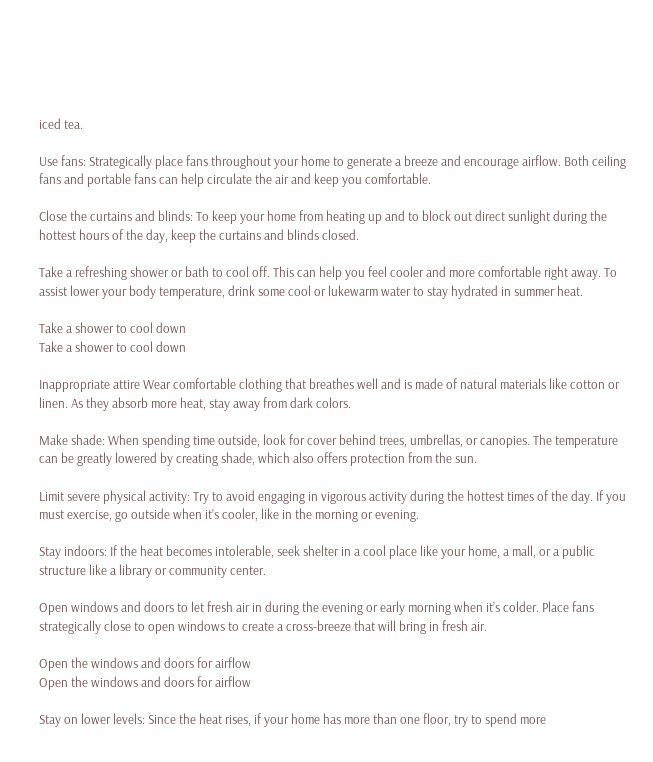iced tea.

Use fans: Strategically place fans throughout your home to generate a breeze and encourage airflow. Both ceiling fans and portable fans can help circulate the air and keep you comfortable.

Close the curtains and blinds: To keep your home from heating up and to block out direct sunlight during the hottest hours of the day, keep the curtains and blinds closed.

Take a refreshing shower or bath to cool off. This can help you feel cooler and more comfortable right away. To assist lower your body temperature, drink some cool or lukewarm water to stay hydrated in summer heat.

Take a shower to cool down
Take a shower to cool down

Inappropriate attire Wear comfortable clothing that breathes well and is made of natural materials like cotton or linen. As they absorb more heat, stay away from dark colors.

Make shade: When spending time outside, look for cover behind trees, umbrellas, or canopies. The temperature can be greatly lowered by creating shade, which also offers protection from the sun.

Limit severe physical activity: Try to avoid engaging in vigorous activity during the hottest times of the day. If you must exercise, go outside when it’s cooler, like in the morning or evening.

Stay indoors: If the heat becomes intolerable, seek shelter in a cool place like your home, a mall, or a public structure like a library or community center.

Open windows and doors to let fresh air in during the evening or early morning when it’s colder. Place fans strategically close to open windows to create a cross-breeze that will bring in fresh air.

Open the windows and doors for airflow
Open the windows and doors for airflow

Stay on lower levels: Since the heat rises, if your home has more than one floor, try to spend more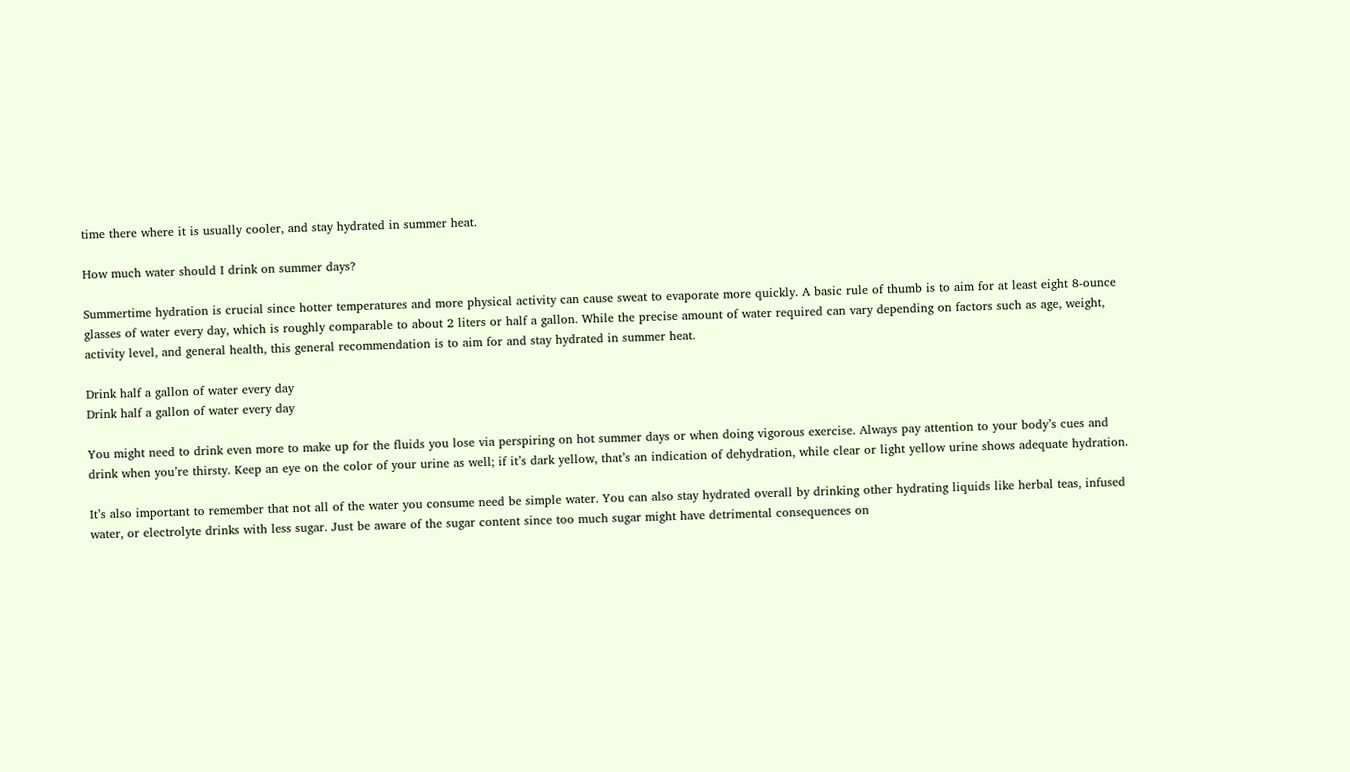time there where it is usually cooler, and stay hydrated in summer heat.

How much water should I drink on summer days?

Summertime hydration is crucial since hotter temperatures and more physical activity can cause sweat to evaporate more quickly. A basic rule of thumb is to aim for at least eight 8-ounce glasses of water every day, which is roughly comparable to about 2 liters or half a gallon. While the precise amount of water required can vary depending on factors such as age, weight, activity level, and general health, this general recommendation is to aim for and stay hydrated in summer heat.

Drink half a gallon of water every day
Drink half a gallon of water every day

You might need to drink even more to make up for the fluids you lose via perspiring on hot summer days or when doing vigorous exercise. Always pay attention to your body’s cues and drink when you’re thirsty. Keep an eye on the color of your urine as well; if it’s dark yellow, that’s an indication of dehydration, while clear or light yellow urine shows adequate hydration.

It’s also important to remember that not all of the water you consume need be simple water. You can also stay hydrated overall by drinking other hydrating liquids like herbal teas, infused water, or electrolyte drinks with less sugar. Just be aware of the sugar content since too much sugar might have detrimental consequences on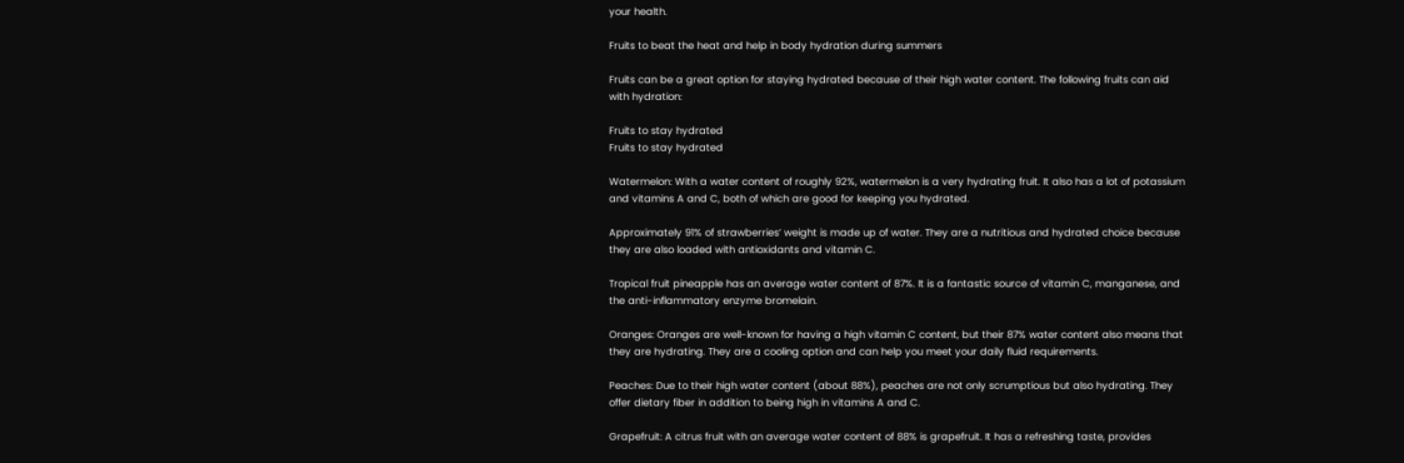your health.

Fruits to beat the heat and help in body hydration during summers

Fruits can be a great option for staying hydrated because of their high water content. The following fruits can aid with hydration:

Fruits to stay hydrated
Fruits to stay hydrated

Watermelon: With a water content of roughly 92%, watermelon is a very hydrating fruit. It also has a lot of potassium and vitamins A and C, both of which are good for keeping you hydrated.

Approximately 91% of strawberries’ weight is made up of water. They are a nutritious and hydrated choice because they are also loaded with antioxidants and vitamin C.

Tropical fruit pineapple has an average water content of 87%. It is a fantastic source of vitamin C, manganese, and the anti-inflammatory enzyme bromelain.

Oranges: Oranges are well-known for having a high vitamin C content, but their 87% water content also means that they are hydrating. They are a cooling option and can help you meet your daily fluid requirements.

Peaches: Due to their high water content (about 88%), peaches are not only scrumptious but also hydrating. They offer dietary fiber in addition to being high in vitamins A and C.

Grapefruit: A citrus fruit with an average water content of 88% is grapefruit. It has a refreshing taste, provides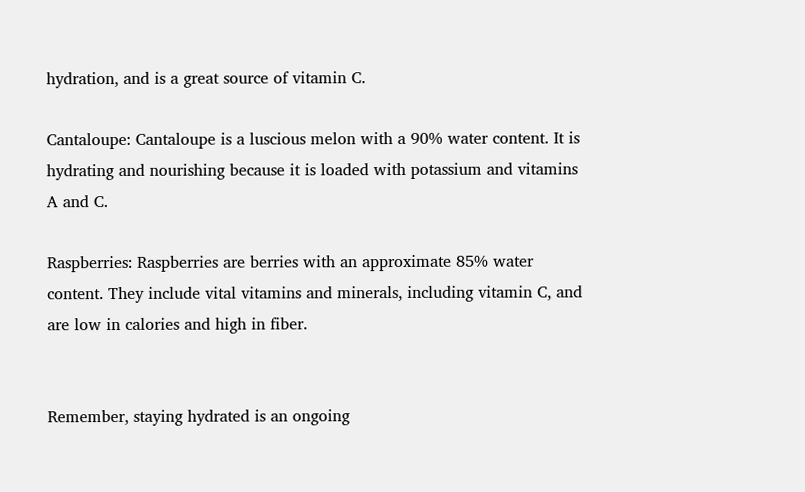hydration, and is a great source of vitamin C.

Cantaloupe: Cantaloupe is a luscious melon with a 90% water content. It is hydrating and nourishing because it is loaded with potassium and vitamins A and C.

Raspberries: Raspberries are berries with an approximate 85% water content. They include vital vitamins and minerals, including vitamin C, and are low in calories and high in fiber.


Remember, staying hydrated is an ongoing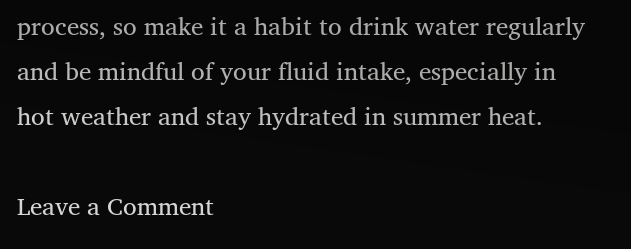process, so make it a habit to drink water regularly and be mindful of your fluid intake, especially in hot weather and stay hydrated in summer heat.

Leave a Comment